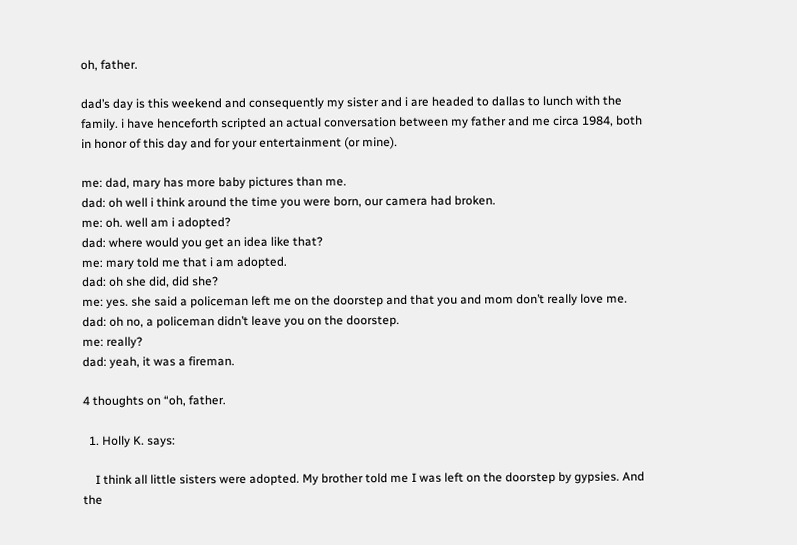oh, father.

dad’s day is this weekend and consequently my sister and i are headed to dallas to lunch with the family. i have henceforth scripted an actual conversation between my father and me circa 1984, both in honor of this day and for your entertainment (or mine).

me: dad, mary has more baby pictures than me.
dad: oh well i think around the time you were born, our camera had broken.
me: oh. well am i adopted?
dad: where would you get an idea like that?
me: mary told me that i am adopted.
dad: oh she did, did she?
me: yes. she said a policeman left me on the doorstep and that you and mom don’t really love me.
dad: oh no, a policeman didn’t leave you on the doorstep.
me: really?
dad: yeah, it was a fireman.

4 thoughts on “oh, father.

  1. Holly K. says:

    I think all little sisters were adopted. My brother told me I was left on the doorstep by gypsies. And the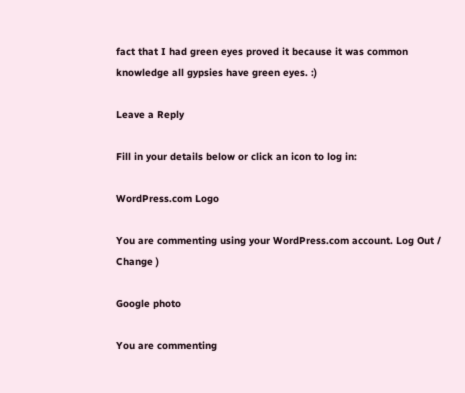fact that I had green eyes proved it because it was common knowledge all gypsies have green eyes. :)

Leave a Reply

Fill in your details below or click an icon to log in:

WordPress.com Logo

You are commenting using your WordPress.com account. Log Out /  Change )

Google photo

You are commenting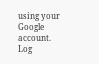using your Google account. Log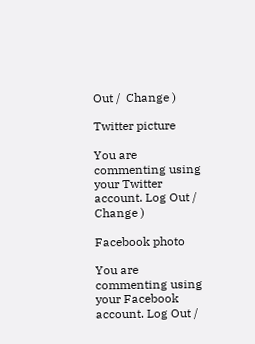Out /  Change )

Twitter picture

You are commenting using your Twitter account. Log Out /  Change )

Facebook photo

You are commenting using your Facebook account. Log Out /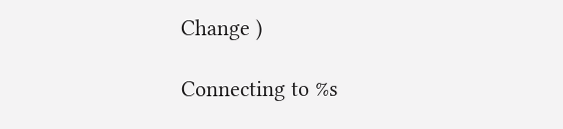Change )

Connecting to %s